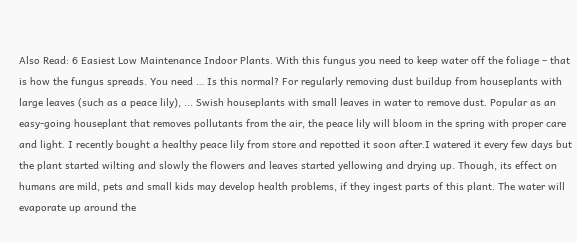Also Read: 6 Easiest Low Maintenance Indoor Plants. With this fungus you need to keep water off the foliage – that is how the fungus spreads. You need … Is this normal? For regularly removing dust buildup from houseplants with large leaves (such as a peace lily), ... Swish houseplants with small leaves in water to remove dust. Popular as an easy-going houseplant that removes pollutants from the air, the peace lily will bloom in the spring with proper care and light. I recently bought a healthy peace lily from store and repotted it soon after.I watered it every few days but the plant started wilting and slowly the flowers and leaves started yellowing and drying up. Though, its effect on humans are mild, pets and small kids may develop health problems, if they ingest parts of this plant. The water will evaporate up around the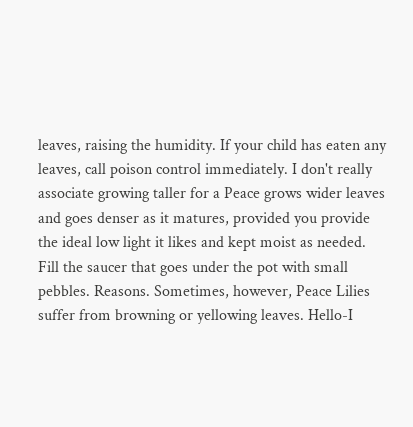leaves, raising the humidity. If your child has eaten any leaves, call poison control immediately. I don't really associate growing taller for a Peace grows wider leaves and goes denser as it matures, provided you provide the ideal low light it likes and kept moist as needed. Fill the saucer that goes under the pot with small pebbles. Reasons. Sometimes, however, Peace Lilies suffer from browning or yellowing leaves. Hello-I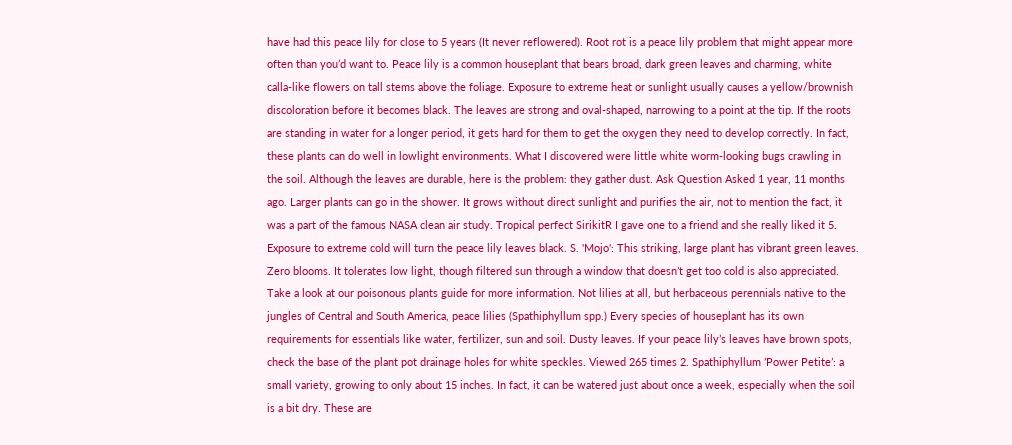have had this peace lily for close to 5 years (It never reflowered). Root rot is a peace lily problem that might appear more often than you’d want to. Peace lily is a common houseplant that bears broad, dark green leaves and charming, white calla-like flowers on tall stems above the foliage. Exposure to extreme heat or sunlight usually causes a yellow/brownish discoloration before it becomes black. The leaves are strong and oval-shaped, narrowing to a point at the tip. If the roots are standing in water for a longer period, it gets hard for them to get the oxygen they need to develop correctly. In fact, these plants can do well in lowlight environments. What I discovered were little white worm-looking bugs crawling in the soil. Although the leaves are durable, here is the problem: they gather dust. Ask Question Asked 1 year, 11 months ago. Larger plants can go in the shower. It grows without direct sunlight and purifies the air, not to mention the fact, it was a part of the famous NASA clean air study. Tropical perfect SirikitR I gave one to a friend and she really liked it 5. Exposure to extreme cold will turn the peace lily leaves black. S. 'Mojo': This striking, large plant has vibrant green leaves. Zero blooms. It tolerates low light, though filtered sun through a window that doesn’t get too cold is also appreciated. Take a look at our poisonous plants guide for more information. Not lilies at all, but herbaceous perennials native to the jungles of Central and South America, peace lilies (Spathiphyllum spp.) Every species of houseplant has its own requirements for essentials like water, fertilizer, sun and soil. Dusty leaves. If your peace lily’s leaves have brown spots, check the base of the plant pot drainage holes for white speckles. Viewed 265 times 2. Spathiphyllum ’Power Petite’: a small variety, growing to only about 15 inches. In fact, it can be watered just about once a week, especially when the soil is a bit dry. These are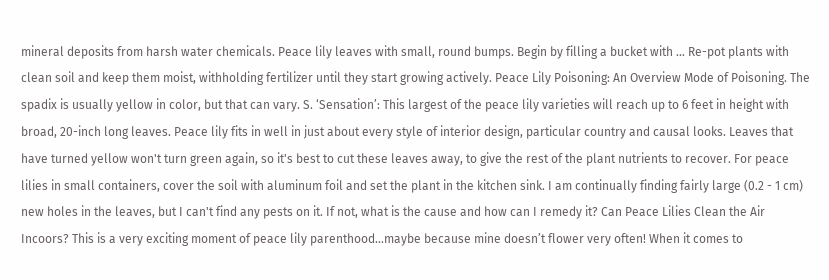mineral deposits from harsh water chemicals. Peace lily leaves with small, round bumps. Begin by filling a bucket with … Re-pot plants with clean soil and keep them moist, withholding fertilizer until they start growing actively. Peace Lily Poisoning: An Overview Mode of Poisoning. The spadix is usually yellow in color, but that can vary. S. ‘Sensation’: This largest of the peace lily varieties will reach up to 6 feet in height with broad, 20-inch long leaves. Peace lily fits in well in just about every style of interior design, particular country and causal looks. Leaves that have turned yellow won't turn green again, so it's best to cut these leaves away, to give the rest of the plant nutrients to recover. For peace lilies in small containers, cover the soil with aluminum foil and set the plant in the kitchen sink. I am continually finding fairly large (0.2 - 1 cm) new holes in the leaves, but I can't find any pests on it. If not, what is the cause and how can I remedy it? Can Peace Lilies Clean the Air Incoors? This is a very exciting moment of peace lily parenthood…maybe because mine doesn’t flower very often! When it comes to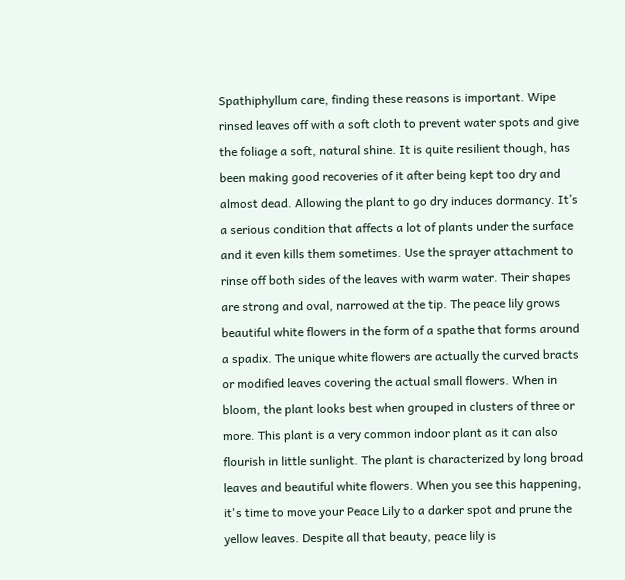Spathiphyllum care, finding these reasons is important. Wipe rinsed leaves off with a soft cloth to prevent water spots and give the foliage a soft, natural shine. It is quite resilient though, has been making good recoveries of it after being kept too dry and almost dead. Allowing the plant to go dry induces dormancy. It’s a serious condition that affects a lot of plants under the surface and it even kills them sometimes. Use the sprayer attachment to rinse off both sides of the leaves with warm water. Their shapes are strong and oval, narrowed at the tip. The peace lily grows beautiful white flowers in the form of a spathe that forms around a spadix. The unique white flowers are actually the curved bracts or modified leaves covering the actual small flowers. When in bloom, the plant looks best when grouped in clusters of three or more. This plant is a very common indoor plant as it can also flourish in little sunlight. The plant is characterized by long broad leaves and beautiful white flowers. When you see this happening, it's time to move your Peace Lily to a darker spot and prune the yellow leaves. Despite all that beauty, peace lily is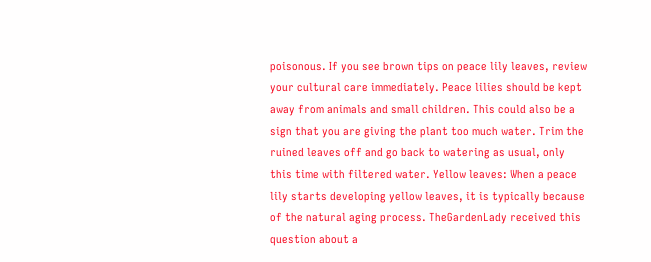poisonous. If you see brown tips on peace lily leaves, review your cultural care immediately. Peace lilies should be kept away from animals and small children. This could also be a sign that you are giving the plant too much water. Trim the ruined leaves off and go back to watering as usual, only this time with filtered water. Yellow leaves: When a peace lily starts developing yellow leaves, it is typically because of the natural aging process. TheGardenLady received this question about a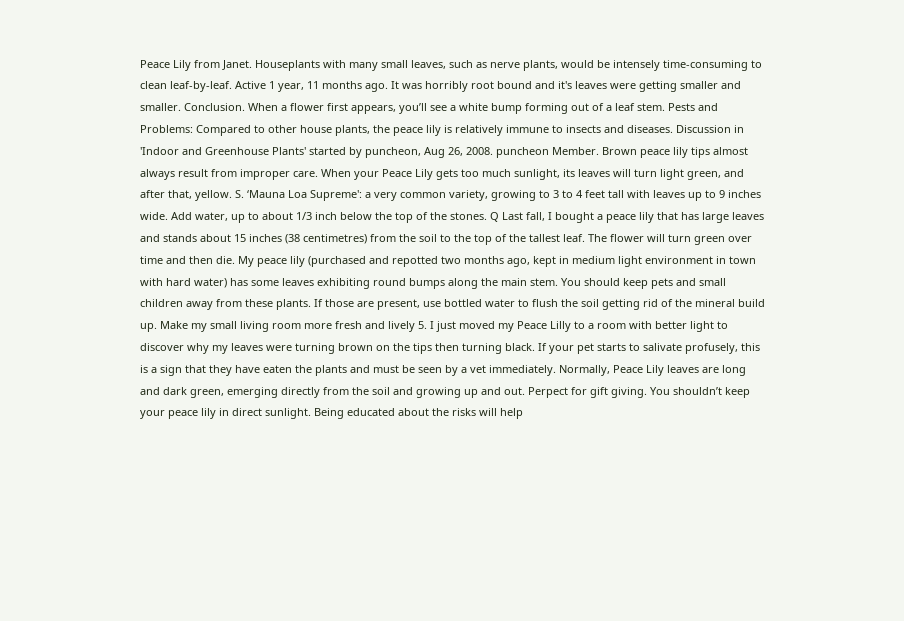Peace Lily from Janet. Houseplants with many small leaves, such as nerve plants, would be intensely time-consuming to clean leaf-by-leaf. Active 1 year, 11 months ago. It was horribly root bound and it's leaves were getting smaller and smaller. Conclusion. When a flower first appears, you’ll see a white bump forming out of a leaf stem. Pests and Problems: Compared to other house plants, the peace lily is relatively immune to insects and diseases. Discussion in 'Indoor and Greenhouse Plants' started by puncheon, Aug 26, 2008. puncheon Member. Brown peace lily tips almost always result from improper care. When your Peace Lily gets too much sunlight, its leaves will turn light green, and after that, yellow. S. ‘Mauna Loa Supreme': a very common variety, growing to 3 to 4 feet tall with leaves up to 9 inches wide. Add water, up to about 1/3 inch below the top of the stones. Q Last fall, I bought a peace lily that has large leaves and stands about 15 inches (38 centimetres) from the soil to the top of the tallest leaf. The flower will turn green over time and then die. My peace lily (purchased and repotted two months ago, kept in medium light environment in town with hard water) has some leaves exhibiting round bumps along the main stem. You should keep pets and small children away from these plants. If those are present, use bottled water to flush the soil getting rid of the mineral build up. Make my small living room more fresh and lively 5. I just moved my Peace Lilly to a room with better light to discover why my leaves were turning brown on the tips then turning black. If your pet starts to salivate profusely, this is a sign that they have eaten the plants and must be seen by a vet immediately. Normally, Peace Lily leaves are long and dark green, emerging directly from the soil and growing up and out. Perpect for gift giving. You shouldn’t keep your peace lily in direct sunlight. Being educated about the risks will help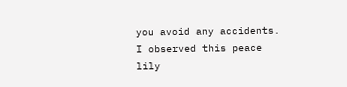you avoid any accidents. I observed this peace lily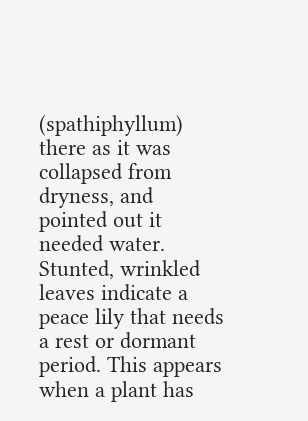(spathiphyllum) there as it was collapsed from dryness, and pointed out it needed water. Stunted, wrinkled leaves indicate a peace lily that needs a rest or dormant period. This appears when a plant has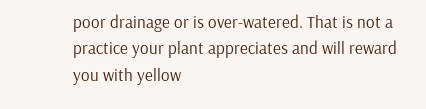poor drainage or is over-watered. That is not a practice your plant appreciates and will reward you with yellow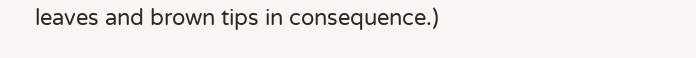leaves and brown tips in consequence.)